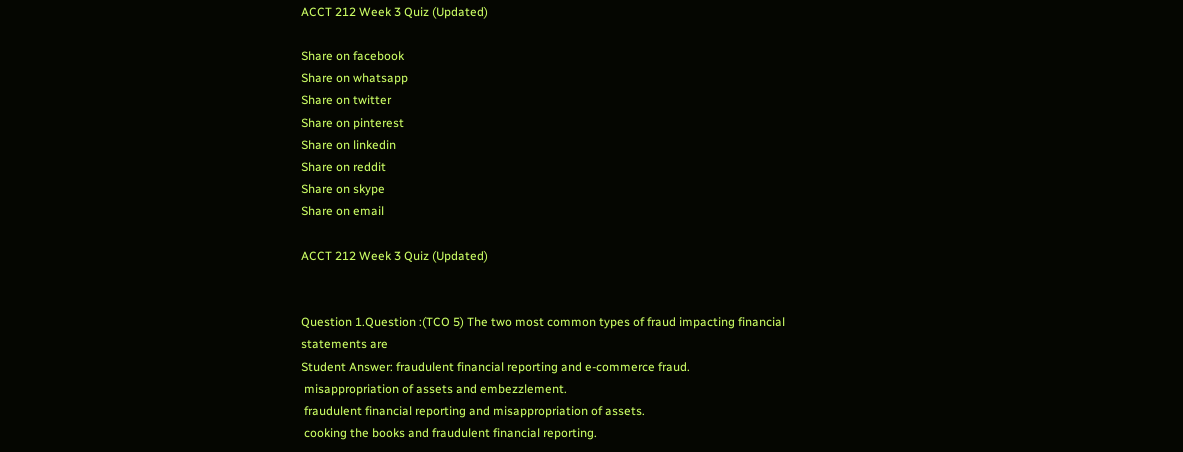ACCT 212 Week 3 Quiz (Updated)

Share on facebook
Share on whatsapp
Share on twitter
Share on pinterest
Share on linkedin
Share on reddit
Share on skype
Share on email

ACCT 212 Week 3 Quiz (Updated)


Question 1.Question :(TCO 5) The two most common types of fraud impacting financial statements are
Student Answer: fraudulent financial reporting and e-commerce fraud.
 misappropriation of assets and embezzlement.
 fraudulent financial reporting and misappropriation of assets.
 cooking the books and fraudulent financial reporting.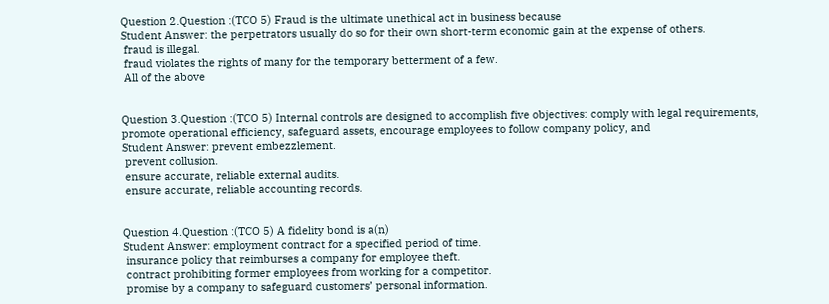Question 2.Question :(TCO 5) Fraud is the ultimate unethical act in business because
Student Answer: the perpetrators usually do so for their own short-term economic gain at the expense of others.
 fraud is illegal.
 fraud violates the rights of many for the temporary betterment of a few.
 All of the above


Question 3.Question :(TCO 5) Internal controls are designed to accomplish five objectives: comply with legal requirements, promote operational efficiency, safeguard assets, encourage employees to follow company policy, and
Student Answer: prevent embezzlement.
 prevent collusion.
 ensure accurate, reliable external audits.
 ensure accurate, reliable accounting records.


Question 4.Question :(TCO 5) A fidelity bond is a(n)
Student Answer: employment contract for a specified period of time.
 insurance policy that reimburses a company for employee theft.
 contract prohibiting former employees from working for a competitor.
 promise by a company to safeguard customers’ personal information.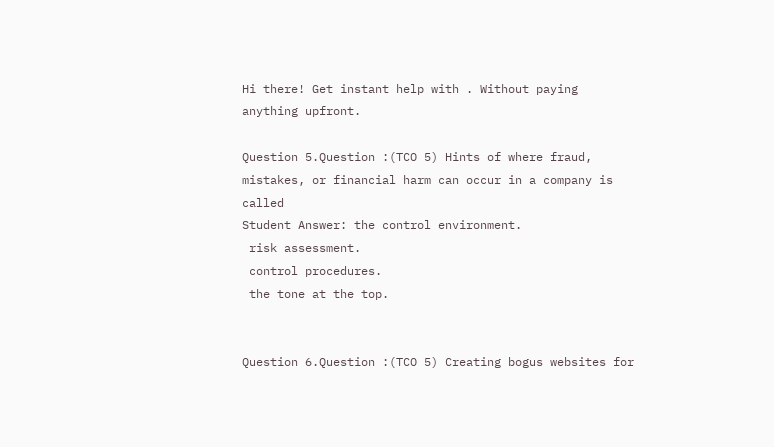Hi there! Get instant help with . Without paying anything upfront.

Question 5.Question :(TCO 5) Hints of where fraud, mistakes, or financial harm can occur in a company is called
Student Answer: the control environment.
 risk assessment.
 control procedures.
 the tone at the top.


Question 6.Question :(TCO 5) Creating bogus websites for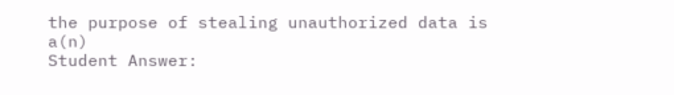the purpose of stealing unauthorized data is a(n)
Student Answer: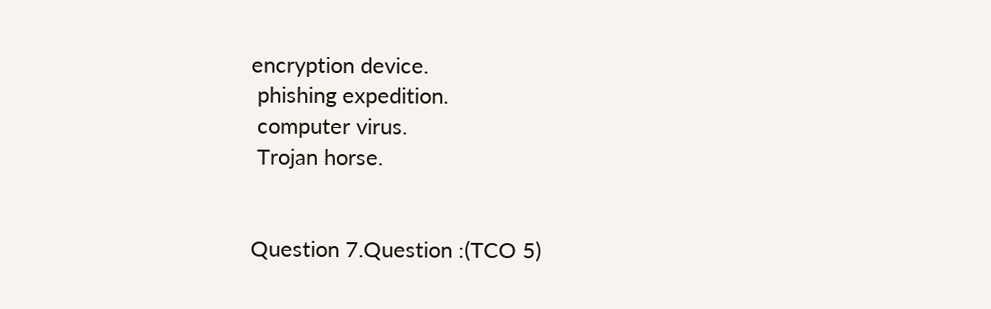encryption device.
 phishing expedition.
 computer virus.
 Trojan horse.


Question 7.Question :(TCO 5)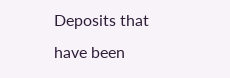Deposits that have been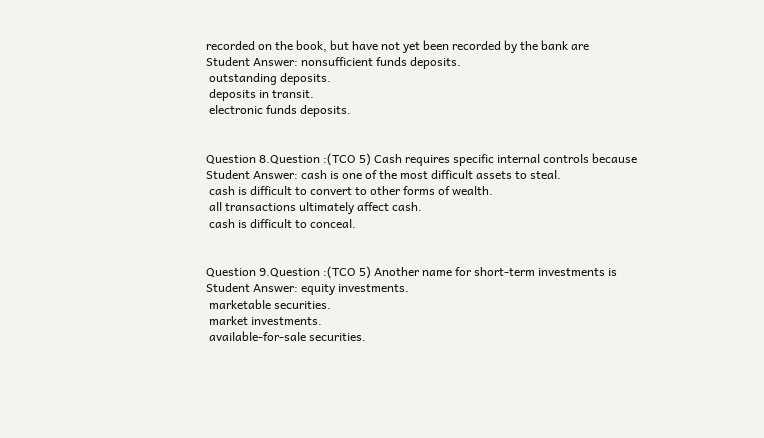recorded on the book, but have not yet been recorded by the bank are
Student Answer: nonsufficient funds deposits.
 outstanding deposits.
 deposits in transit.
 electronic funds deposits.


Question 8.Question :(TCO 5) Cash requires specific internal controls because
Student Answer: cash is one of the most difficult assets to steal.
 cash is difficult to convert to other forms of wealth.
 all transactions ultimately affect cash.
 cash is difficult to conceal.


Question 9.Question :(TCO 5) Another name for short-term investments is
Student Answer: equity investments.
 marketable securities.
 market investments.
 available-for-sale securities.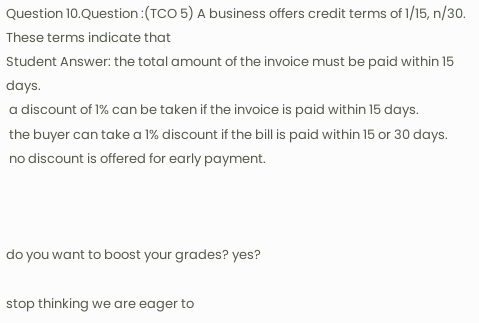Question 10.Question :(TCO 5) A business offers credit terms of 1/15, n/30. These terms indicate that
Student Answer: the total amount of the invoice must be paid within 15 days.
 a discount of 1% can be taken if the invoice is paid within 15 days.
 the buyer can take a 1% discount if the bill is paid within 15 or 30 days.
 no discount is offered for early payment.



do you want to boost your grades? yes?

stop thinking we are eager to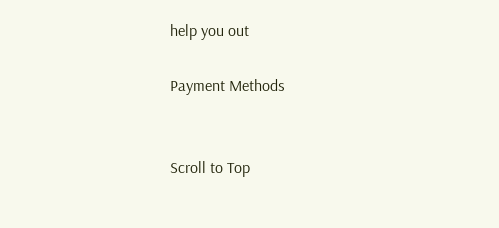help you out

Payment Methods


Scroll to Top